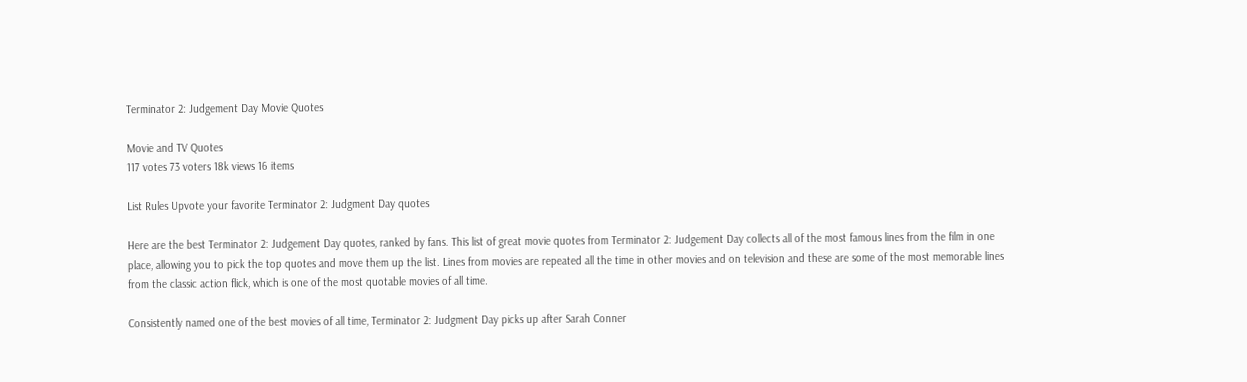Terminator 2: Judgement Day Movie Quotes

Movie and TV Quotes
117 votes 73 voters 18k views 16 items

List Rules Upvote your favorite Terminator 2: Judgment Day quotes

Here are the best Terminator 2: Judgement Day quotes, ranked by fans. This list of great movie quotes from Terminator 2: Judgement Day collects all of the most famous lines from the film in one place, allowing you to pick the top quotes and move them up the list. Lines from movies are repeated all the time in other movies and on television and these are some of the most memorable lines from the classic action flick, which is one of the most quotable movies of all time.

Consistently named one of the best movies of all time, Terminator 2: Judgment Day picks up after Sarah Conner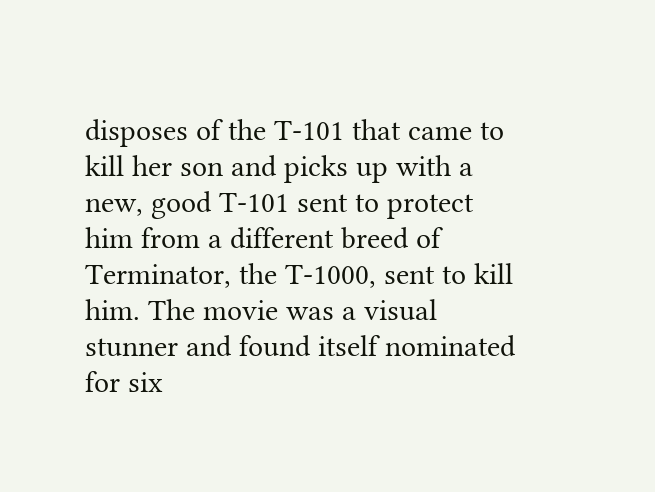disposes of the T-101 that came to kill her son and picks up with a new, good T-101 sent to protect him from a different breed of Terminator, the T-1000, sent to kill him. The movie was a visual stunner and found itself nominated for six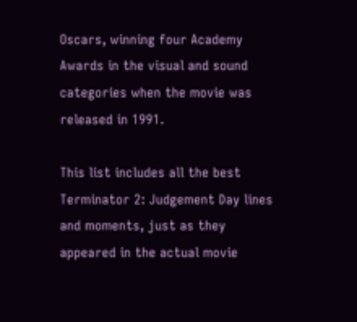Oscars, winning four Academy Awards in the visual and sound categories when the movie was released in 1991.

This list includes all the best Terminator 2: Judgement Day lines and moments, just as they appeared in the actual movie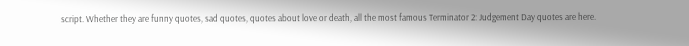script. Whether they are funny quotes, sad quotes, quotes about love or death, all the most famous Terminator 2: Judgement Day quotes are here.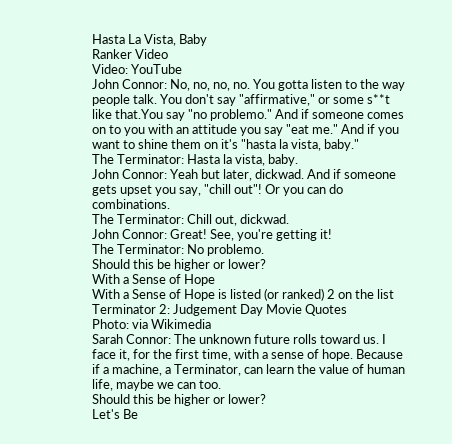Hasta La Vista, Baby
Ranker Video
Video: YouTube
John Connor: No, no, no, no. You gotta listen to the way people talk. You don't say "affirmative," or some s**t like that.You say "no problemo." And if someone comes on to you with an attitude you say "eat me." And if you want to shine them on it's "hasta la vista, baby."
The Terminator: Hasta la vista, baby.
John Connor: Yeah but later, dickwad. And if someone gets upset you say, "chill out"! Or you can do combinations.
The Terminator: Chill out, dickwad.
John Connor: Great! See, you're getting it!
The Terminator: No problemo.
Should this be higher or lower?
With a Sense of Hope
With a Sense of Hope is listed (or ranked) 2 on the list Terminator 2: Judgement Day Movie Quotes
Photo: via Wikimedia
Sarah Connor: The unknown future rolls toward us. I face it, for the first time, with a sense of hope. Because if a machine, a Terminator, can learn the value of human life, maybe we can too.
Should this be higher or lower?
Let's Be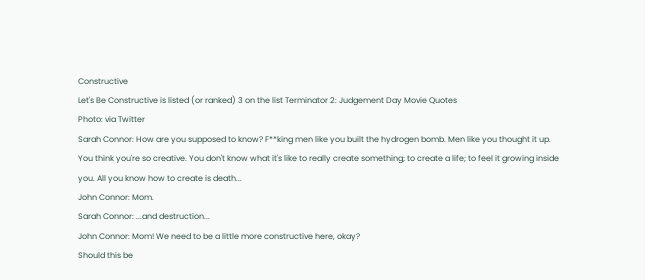Constructive
Let's Be Constructive is listed (or ranked) 3 on the list Terminator 2: Judgement Day Movie Quotes
Photo: via Twitter
Sarah Connor: How are you supposed to know? F**king men like you built the hydrogen bomb. Men like you thought it up. You think you're so creative. You don't know what it's like to really create something; to create a life; to feel it growing inside you. All you know how to create is death...
John Connor: Mom.
Sarah Connor: ...and destruction...
John Connor: Mom! We need to be a little more constructive here, okay?
Should this be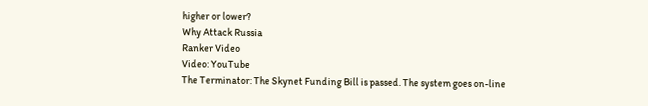higher or lower?
Why Attack Russia
Ranker Video
Video: YouTube
The Terminator: The Skynet Funding Bill is passed. The system goes on-line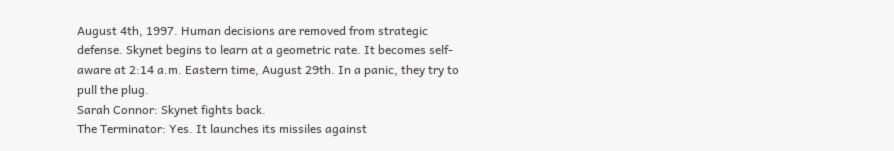August 4th, 1997. Human decisions are removed from strategic defense. Skynet begins to learn at a geometric rate. It becomes self-aware at 2:14 a.m. Eastern time, August 29th. In a panic, they try to pull the plug.
Sarah Connor: Skynet fights back.
The Terminator: Yes. It launches its missiles against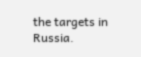the targets in Russia.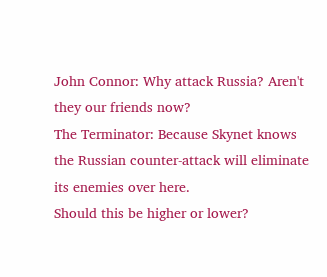John Connor: Why attack Russia? Aren't they our friends now?
The Terminator: Because Skynet knows the Russian counter-attack will eliminate its enemies over here.
Should this be higher or lower?